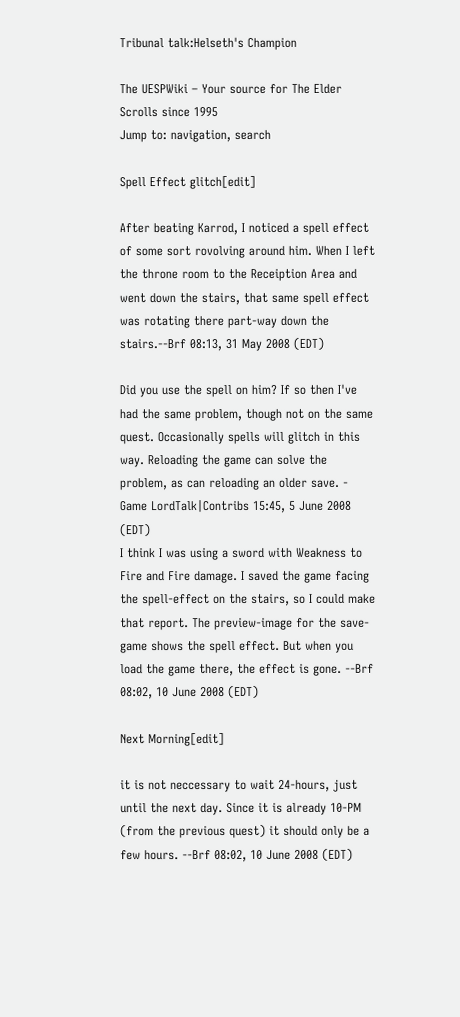Tribunal talk:Helseth's Champion

The UESPWiki – Your source for The Elder Scrolls since 1995
Jump to: navigation, search

Spell Effect glitch[edit]

After beating Karrod, I noticed a spell effect of some sort rovolving around him. When I left the throne room to the Receiption Area and went down the stairs, that same spell effect was rotating there part-way down the stairs.--Brf 08:13, 31 May 2008 (EDT)

Did you use the spell on him? If so then I've had the same problem, though not on the same quest. Occasionally spells will glitch in this way. Reloading the game can solve the problem, as can reloading an older save. - Game LordTalk|Contribs 15:45, 5 June 2008 (EDT)
I think I was using a sword with Weakness to Fire and Fire damage. I saved the game facing the spell-effect on the stairs, so I could make that report. The preview-image for the save-game shows the spell effect. But when you load the game there, the effect is gone. --Brf 08:02, 10 June 2008 (EDT)

Next Morning[edit]

it is not neccessary to wait 24-hours, just until the next day. Since it is already 10-PM (from the previous quest) it should only be a few hours. --Brf 08:02, 10 June 2008 (EDT)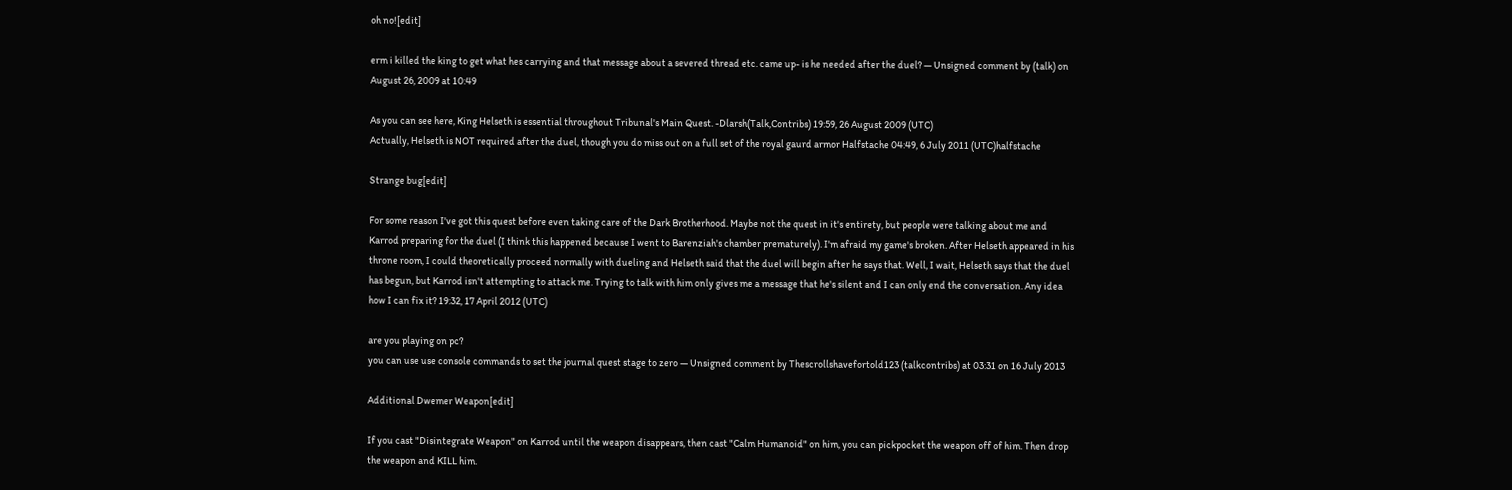oh no![edit]

erm i killed the king to get what hes carrying and that message about a severed thread etc. came up- is he needed after the duel? — Unsigned comment by (talk) on August 26, 2009 at 10:49

As you can see here, King Helseth is essential throughout Tribunal's Main Quest. -Dlarsh(Talk,Contribs) 19:59, 26 August 2009 (UTC)
Actually, Helseth is NOT required after the duel, though you do miss out on a full set of the royal gaurd armor Halfstache 04:49, 6 July 2011 (UTC)halfstache

Strange bug[edit]

For some reason I've got this quest before even taking care of the Dark Brotherhood. Maybe not the quest in it's entirety, but people were talking about me and Karrod preparing for the duel (I think this happened because I went to Barenziah's chamber prematurely). I'm afraid my game's broken. After Helseth appeared in his throne room, I could theoretically proceed normally with dueling and Helseth said that the duel will begin after he says that. Well, I wait, Helseth says that the duel has begun, but Karrod isn't attempting to attack me. Trying to talk with him only gives me a message that he's silent and I can only end the conversation. Any idea how I can fix it? 19:32, 17 April 2012 (UTC)

are you playing on pc?
you can use use console commands to set the journal quest stage to zero — Unsigned comment by Thescrollshavefortold123 (talkcontribs) at 03:31 on 16 July 2013

Additional Dwemer Weapon[edit]

If you cast "Disintegrate Weapon" on Karrod until the weapon disappears, then cast "Calm Humanoid" on him, you can pickpocket the weapon off of him. Then drop the weapon and KILL him.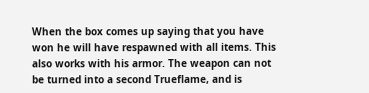When the box comes up saying that you have won he will have respawned with all items. This also works with his armor. The weapon can not be turned into a second Trueflame, and is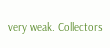very weak. Collectors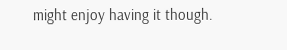might enjoy having it though.